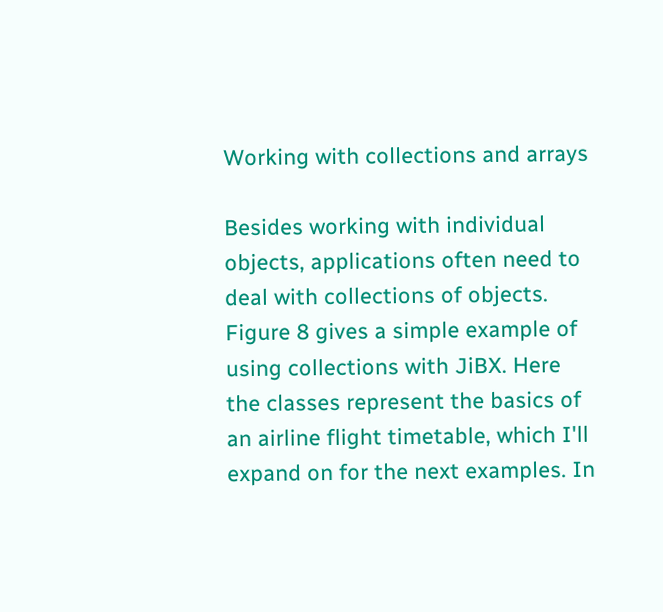Working with collections and arrays

Besides working with individual objects, applications often need to deal with collections of objects. Figure 8 gives a simple example of using collections with JiBX. Here the classes represent the basics of an airline flight timetable, which I'll expand on for the next examples. In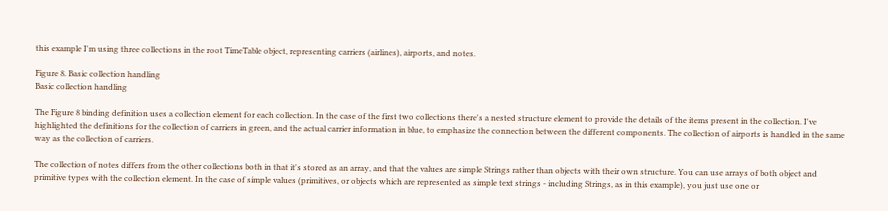this example I'm using three collections in the root TimeTable object, representing carriers (airlines), airports, and notes.

Figure 8. Basic collection handling
Basic collection handling

The Figure 8 binding definition uses a collection element for each collection. In the case of the first two collections there's a nested structure element to provide the details of the items present in the collection. I've highlighted the definitions for the collection of carriers in green, and the actual carrier information in blue, to emphasize the connection between the different components. The collection of airports is handled in the same way as the collection of carriers.

The collection of notes differs from the other collections both in that it's stored as an array, and that the values are simple Strings rather than objects with their own structure. You can use arrays of both object and primitive types with the collection element. In the case of simple values (primitives, or objects which are represented as simple text strings - including Strings, as in this example), you just use one or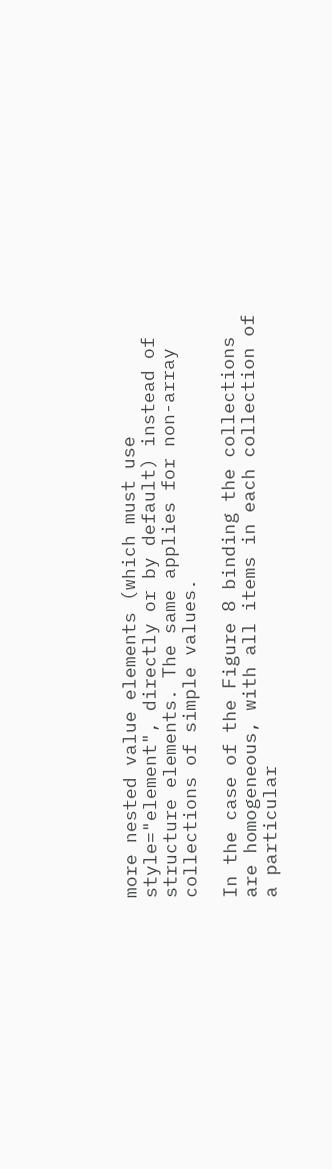more nested value elements (which must use style="element", directly or by default) instead of structure elements. The same applies for non-array collections of simple values.

In the case of the Figure 8 binding the collections are homogeneous, with all items in each collection of a particular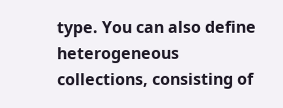type. You can also define heterogeneous collections, consisting of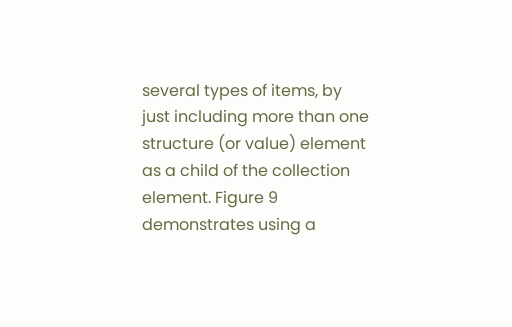several types of items, by just including more than one structure (or value) element as a child of the collection element. Figure 9 demonstrates using a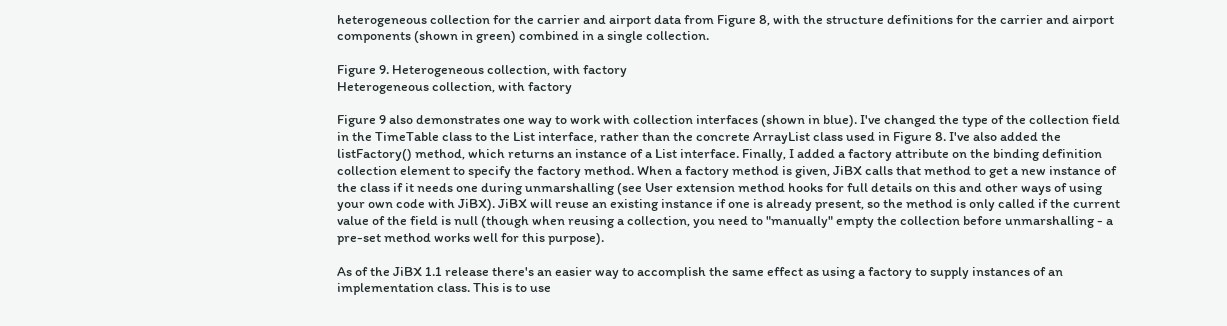heterogeneous collection for the carrier and airport data from Figure 8, with the structure definitions for the carrier and airport components (shown in green) combined in a single collection.

Figure 9. Heterogeneous collection, with factory
Heterogeneous collection, with factory

Figure 9 also demonstrates one way to work with collection interfaces (shown in blue). I've changed the type of the collection field in the TimeTable class to the List interface, rather than the concrete ArrayList class used in Figure 8. I've also added the listFactory() method, which returns an instance of a List interface. Finally, I added a factory attribute on the binding definition collection element to specify the factory method. When a factory method is given, JiBX calls that method to get a new instance of the class if it needs one during unmarshalling (see User extension method hooks for full details on this and other ways of using your own code with JiBX). JiBX will reuse an existing instance if one is already present, so the method is only called if the current value of the field is null (though when reusing a collection, you need to "manually" empty the collection before unmarshalling - a pre-set method works well for this purpose).

As of the JiBX 1.1 release there's an easier way to accomplish the same effect as using a factory to supply instances of an implementation class. This is to use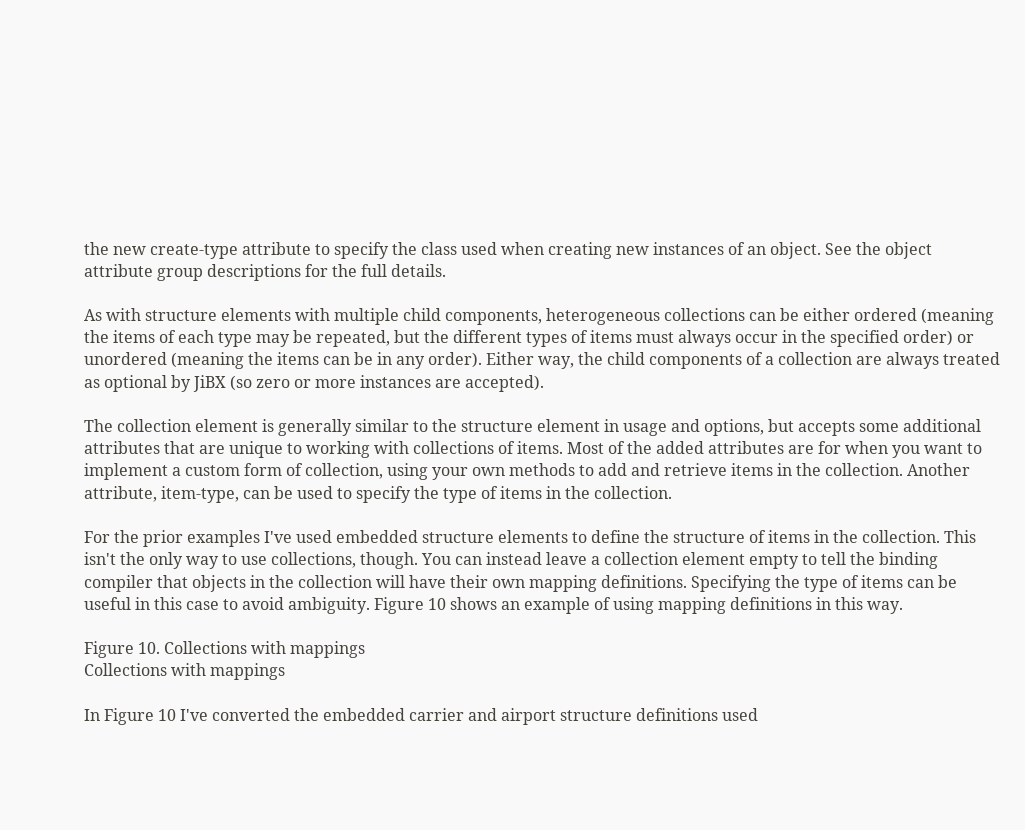the new create-type attribute to specify the class used when creating new instances of an object. See the object attribute group descriptions for the full details.

As with structure elements with multiple child components, heterogeneous collections can be either ordered (meaning the items of each type may be repeated, but the different types of items must always occur in the specified order) or unordered (meaning the items can be in any order). Either way, the child components of a collection are always treated as optional by JiBX (so zero or more instances are accepted).

The collection element is generally similar to the structure element in usage and options, but accepts some additional attributes that are unique to working with collections of items. Most of the added attributes are for when you want to implement a custom form of collection, using your own methods to add and retrieve items in the collection. Another attribute, item-type, can be used to specify the type of items in the collection.

For the prior examples I've used embedded structure elements to define the structure of items in the collection. This isn't the only way to use collections, though. You can instead leave a collection element empty to tell the binding compiler that objects in the collection will have their own mapping definitions. Specifying the type of items can be useful in this case to avoid ambiguity. Figure 10 shows an example of using mapping definitions in this way.

Figure 10. Collections with mappings
Collections with mappings

In Figure 10 I've converted the embedded carrier and airport structure definitions used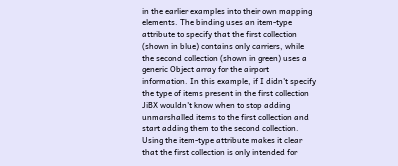in the earlier examples into their own mapping elements. The binding uses an item-type attribute to specify that the first collection (shown in blue) contains only carriers, while the second collection (shown in green) uses a generic Object array for the airport information. In this example, if I didn't specify the type of items present in the first collection JiBX wouldn't know when to stop adding unmarshalled items to the first collection and start adding them to the second collection. Using the item-type attribute makes it clear that the first collection is only intended for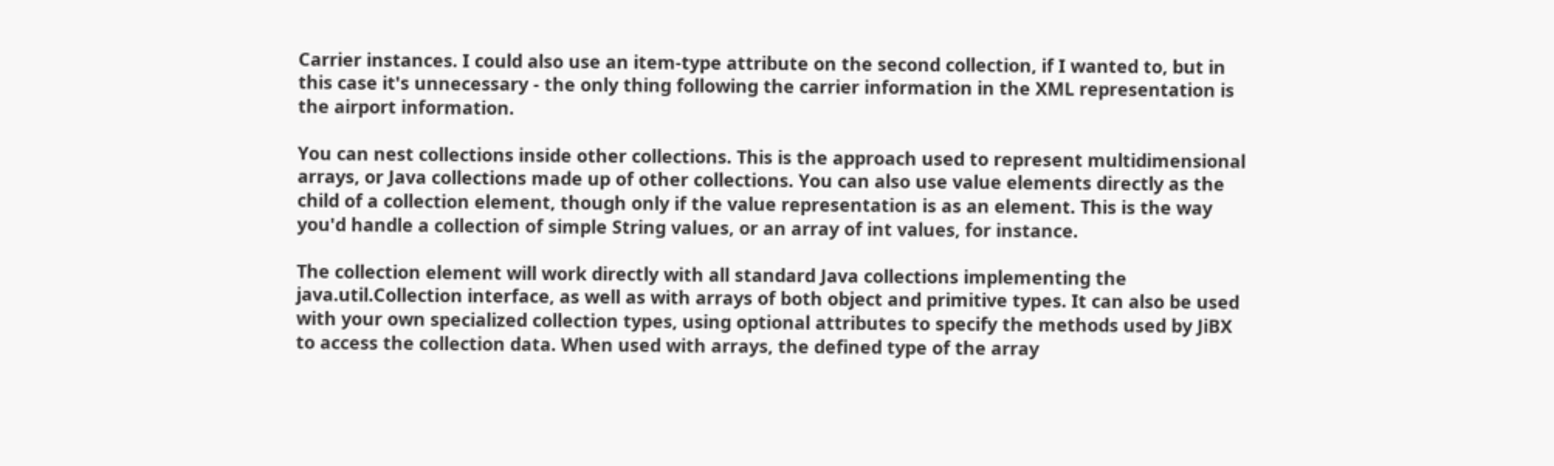Carrier instances. I could also use an item-type attribute on the second collection, if I wanted to, but in this case it's unnecessary - the only thing following the carrier information in the XML representation is the airport information.

You can nest collections inside other collections. This is the approach used to represent multidimensional arrays, or Java collections made up of other collections. You can also use value elements directly as the child of a collection element, though only if the value representation is as an element. This is the way you'd handle a collection of simple String values, or an array of int values, for instance.

The collection element will work directly with all standard Java collections implementing the java.util.Collection interface, as well as with arrays of both object and primitive types. It can also be used with your own specialized collection types, using optional attributes to specify the methods used by JiBX to access the collection data. When used with arrays, the defined type of the array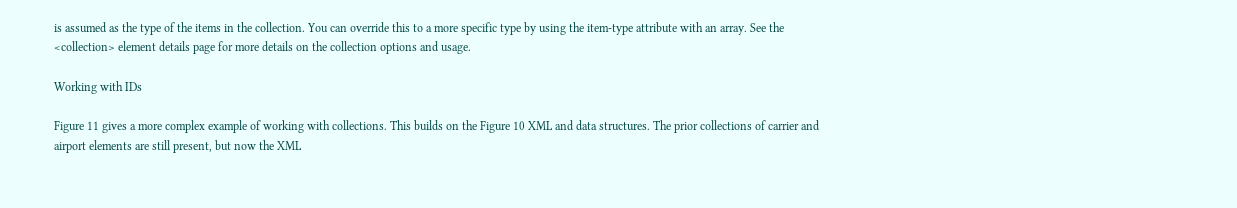is assumed as the type of the items in the collection. You can override this to a more specific type by using the item-type attribute with an array. See the <collection> element details page for more details on the collection options and usage.

Working with IDs

Figure 11 gives a more complex example of working with collections. This builds on the Figure 10 XML and data structures. The prior collections of carrier and airport elements are still present, but now the XML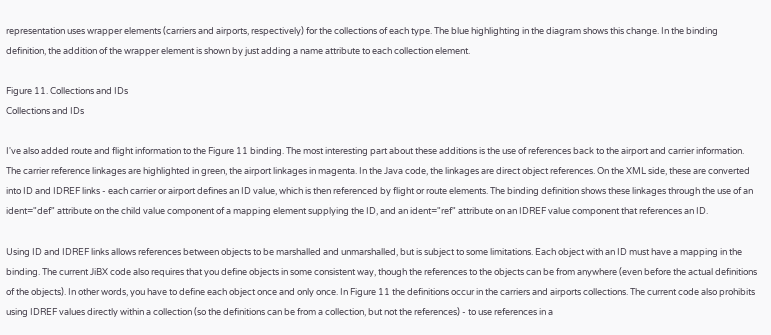representation uses wrapper elements (carriers and airports, respectively) for the collections of each type. The blue highlighting in the diagram shows this change. In the binding definition, the addition of the wrapper element is shown by just adding a name attribute to each collection element.

Figure 11. Collections and IDs
Collections and IDs

I've also added route and flight information to the Figure 11 binding. The most interesting part about these additions is the use of references back to the airport and carrier information. The carrier reference linkages are highlighted in green, the airport linkages in magenta. In the Java code, the linkages are direct object references. On the XML side, these are converted into ID and IDREF links - each carrier or airport defines an ID value, which is then referenced by flight or route elements. The binding definition shows these linkages through the use of an ident="def" attribute on the child value component of a mapping element supplying the ID, and an ident="ref" attribute on an IDREF value component that references an ID.

Using ID and IDREF links allows references between objects to be marshalled and unmarshalled, but is subject to some limitations. Each object with an ID must have a mapping in the binding. The current JiBX code also requires that you define objects in some consistent way, though the references to the objects can be from anywhere (even before the actual definitions of the objects). In other words, you have to define each object once and only once. In Figure 11 the definitions occur in the carriers and airports collections. The current code also prohibits using IDREF values directly within a collection (so the definitions can be from a collection, but not the references) - to use references in a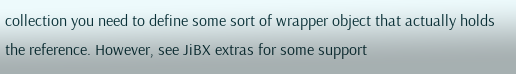collection you need to define some sort of wrapper object that actually holds the reference. However, see JiBX extras for some support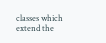classes which extend the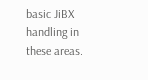basic JiBX handling in these areas.